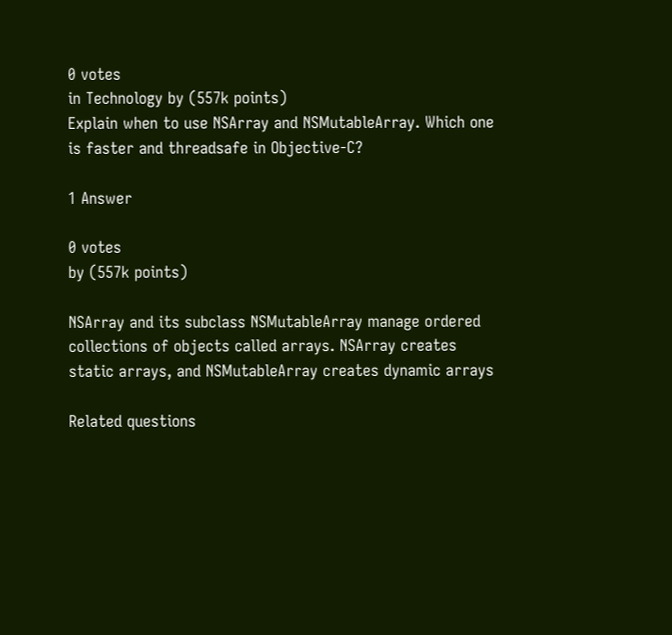0 votes
in Technology by (557k points)
Explain when to use NSArray and NSMutableArray. Which one is faster and threadsafe in Objective-C?

1 Answer

0 votes
by (557k points)

NSArray and its subclass NSMutableArray manage ordered collections of objects called arrays. NSArray creates static arrays, and NSMutableArray creates dynamic arrays

Related questions